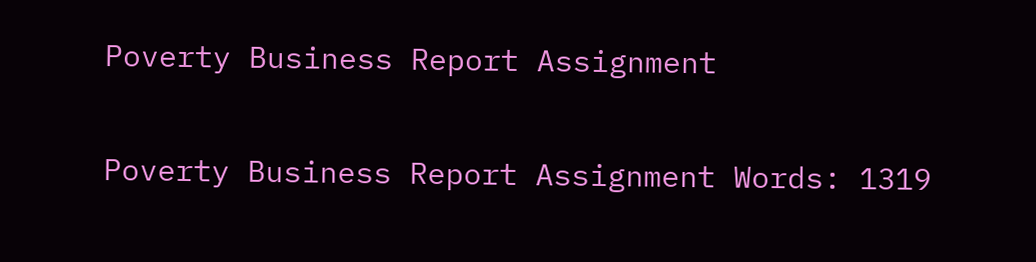Poverty Business Report Assignment

Poverty Business Report Assignment Words: 1319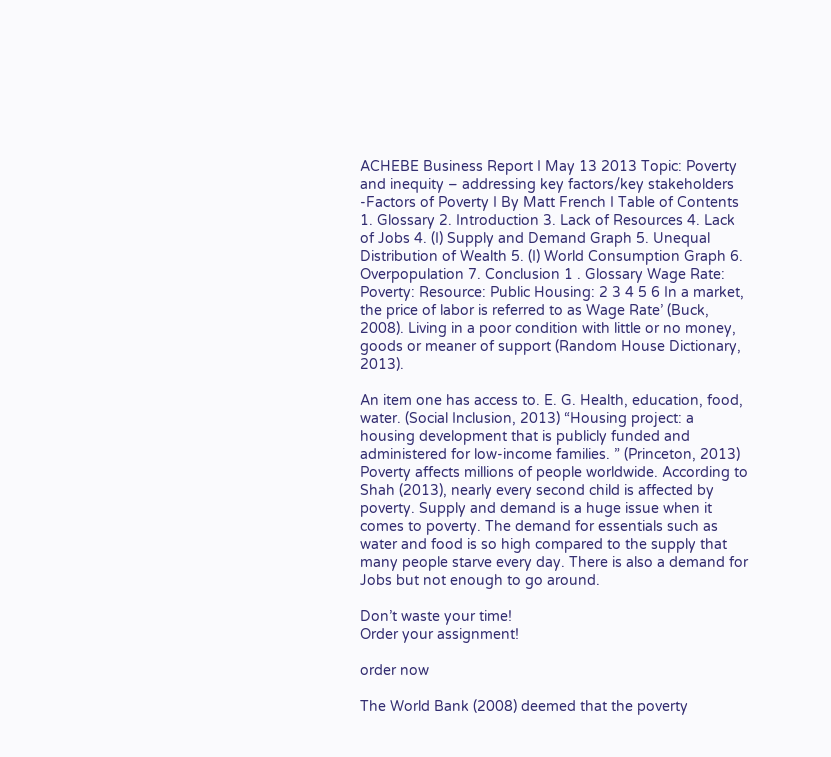ACHEBE Business Report I May 13 2013 Topic: Poverty and inequity – addressing key factors/key stakeholders -Factors of Poverty I By Matt French I Table of Contents 1. Glossary 2. Introduction 3. Lack of Resources 4. Lack of Jobs 4. (I) Supply and Demand Graph 5. Unequal Distribution of Wealth 5. (I) World Consumption Graph 6. Overpopulation 7. Conclusion 1 . Glossary Wage Rate: Poverty: Resource: Public Housing: 2 3 4 5 6 In a market, the price of labor is referred to as Wage Rate’ (Buck, 2008). Living in a poor condition with little or no money, goods or meaner of support (Random House Dictionary, 2013).

An item one has access to. E. G. Health, education, food, water. (Social Inclusion, 2013) “Housing project: a housing development that is publicly funded and administered for low-income families. ” (Princeton, 2013) Poverty affects millions of people worldwide. According to Shah (2013), nearly every second child is affected by poverty. Supply and demand is a huge issue when it comes to poverty. The demand for essentials such as water and food is so high compared to the supply that many people starve every day. There is also a demand for Jobs but not enough to go around.

Don’t waste your time!
Order your assignment!

order now

The World Bank (2008) deemed that the poverty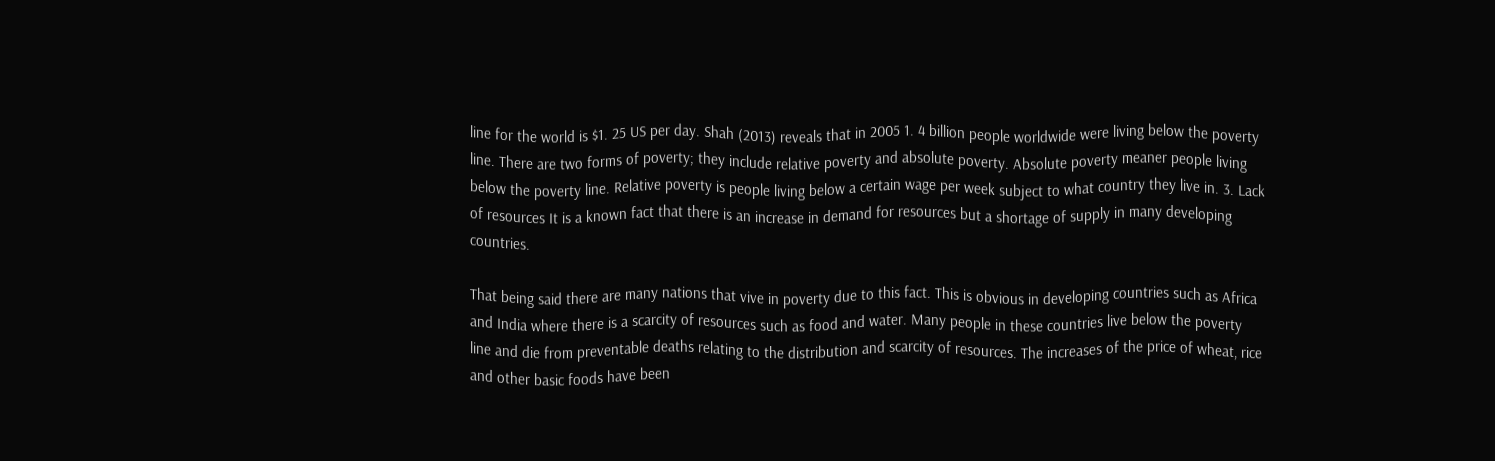line for the world is $1. 25 US per day. Shah (2013) reveals that in 2005 1. 4 billion people worldwide were living below the poverty line. There are two forms of poverty; they include relative poverty and absolute poverty. Absolute poverty meaner people living below the poverty line. Relative poverty is people living below a certain wage per week subject to what country they live in. 3. Lack of resources It is a known fact that there is an increase in demand for resources but a shortage of supply in many developing countries.

That being said there are many nations that vive in poverty due to this fact. This is obvious in developing countries such as Africa and India where there is a scarcity of resources such as food and water. Many people in these countries live below the poverty line and die from preventable deaths relating to the distribution and scarcity of resources. The increases of the price of wheat, rice and other basic foods have been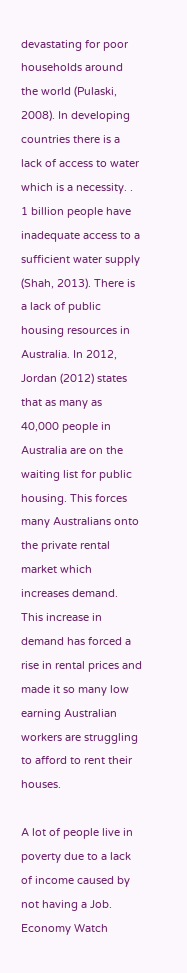devastating for poor households around the world (Pulaski, 2008). In developing countries there is a lack of access to water which is a necessity. . 1 billion people have inadequate access to a sufficient water supply (Shah, 2013). There is a lack of public housing resources in Australia. In 2012, Jordan (2012) states that as many as 40,000 people in Australia are on the waiting list for public housing. This forces many Australians onto the private rental market which increases demand. This increase in demand has forced a rise in rental prices and made it so many low earning Australian workers are struggling to afford to rent their houses.

A lot of people live in poverty due to a lack of income caused by not having a Job. Economy Watch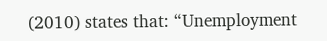(2010) states that: “Unemployment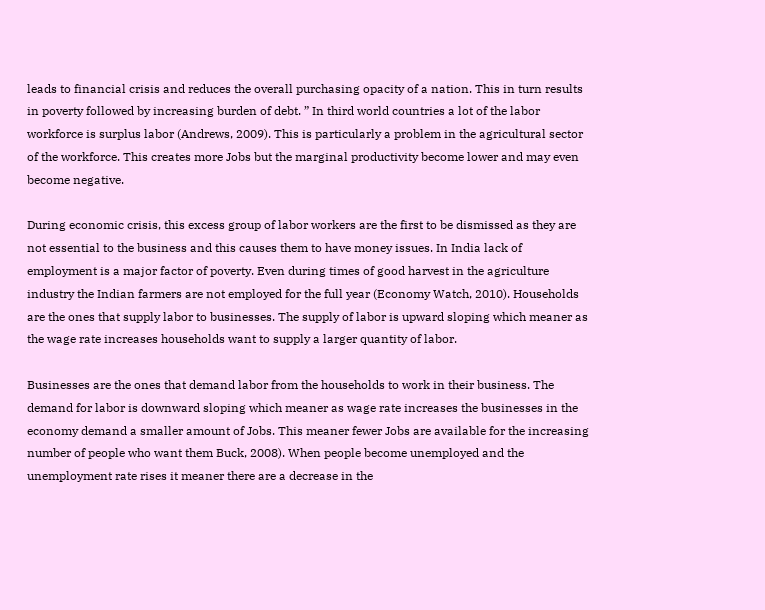leads to financial crisis and reduces the overall purchasing opacity of a nation. This in turn results in poverty followed by increasing burden of debt. ” In third world countries a lot of the labor workforce is surplus labor (Andrews, 2009). This is particularly a problem in the agricultural sector of the workforce. This creates more Jobs but the marginal productivity become lower and may even become negative.

During economic crisis, this excess group of labor workers are the first to be dismissed as they are not essential to the business and this causes them to have money issues. In India lack of employment is a major factor of poverty. Even during times of good harvest in the agriculture industry the Indian farmers are not employed for the full year (Economy Watch, 2010). Households are the ones that supply labor to businesses. The supply of labor is upward sloping which meaner as the wage rate increases households want to supply a larger quantity of labor.

Businesses are the ones that demand labor from the households to work in their business. The demand for labor is downward sloping which meaner as wage rate increases the businesses in the economy demand a smaller amount of Jobs. This meaner fewer Jobs are available for the increasing number of people who want them Buck, 2008). When people become unemployed and the unemployment rate rises it meaner there are a decrease in the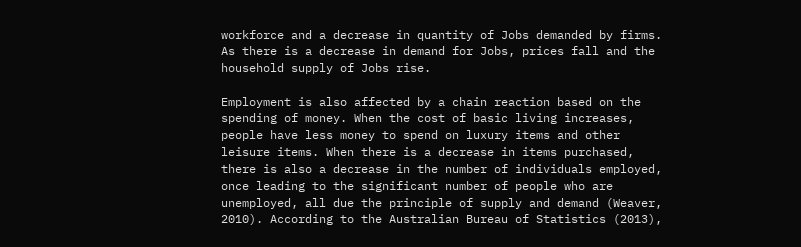workforce and a decrease in quantity of Jobs demanded by firms. As there is a decrease in demand for Jobs, prices fall and the household supply of Jobs rise.

Employment is also affected by a chain reaction based on the spending of money. When the cost of basic living increases, people have less money to spend on luxury items and other leisure items. When there is a decrease in items purchased, there is also a decrease in the number of individuals employed, once leading to the significant number of people who are unemployed, all due the principle of supply and demand (Weaver, 2010). According to the Australian Bureau of Statistics (2013),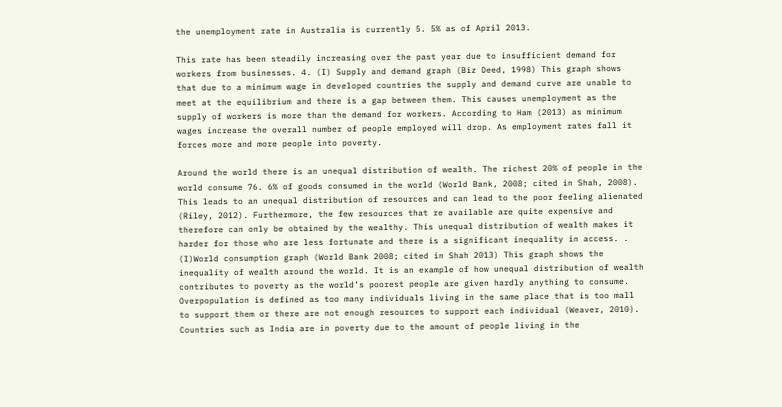the unemployment rate in Australia is currently 5. 5% as of April 2013.

This rate has been steadily increasing over the past year due to insufficient demand for workers from businesses. 4. (I) Supply and demand graph (Biz Deed, 1998) This graph shows that due to a minimum wage in developed countries the supply and demand curve are unable to meet at the equilibrium and there is a gap between them. This causes unemployment as the supply of workers is more than the demand for workers. According to Ham (2013) as minimum wages increase the overall number of people employed will drop. As employment rates fall it forces more and more people into poverty.

Around the world there is an unequal distribution of wealth. The richest 20% of people in the world consume 76. 6% of goods consumed in the world (World Bank, 2008; cited in Shah, 2008). This leads to an unequal distribution of resources and can lead to the poor feeling alienated (Riley, 2012). Furthermore, the few resources that re available are quite expensive and therefore can only be obtained by the wealthy. This unequal distribution of wealth makes it harder for those who are less fortunate and there is a significant inequality in access. . (I)World consumption graph (World Bank 2008; cited in Shah 2013) This graph shows the inequality of wealth around the world. It is an example of how unequal distribution of wealth contributes to poverty as the world’s poorest people are given hardly anything to consume. Overpopulation is defined as too many individuals living in the same place that is too mall to support them or there are not enough resources to support each individual (Weaver, 2010). Countries such as India are in poverty due to the amount of people living in the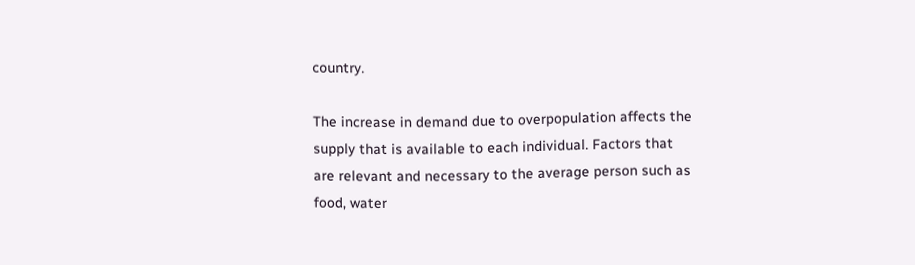country.

The increase in demand due to overpopulation affects the supply that is available to each individual. Factors that are relevant and necessary to the average person such as food, water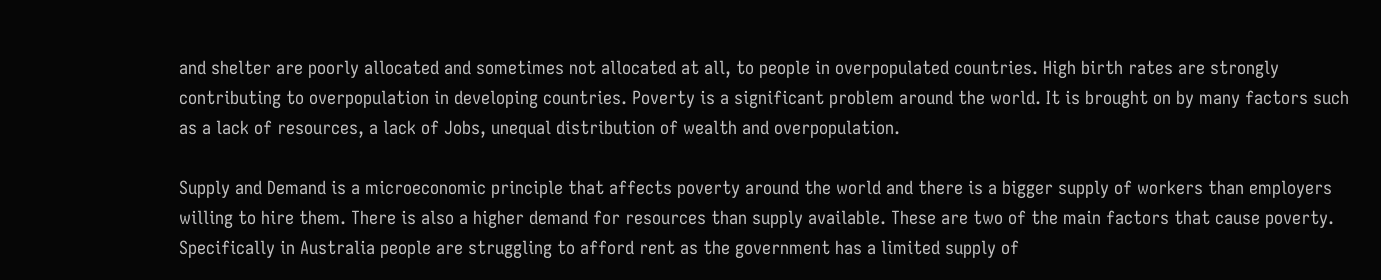and shelter are poorly allocated and sometimes not allocated at all, to people in overpopulated countries. High birth rates are strongly contributing to overpopulation in developing countries. Poverty is a significant problem around the world. It is brought on by many factors such as a lack of resources, a lack of Jobs, unequal distribution of wealth and overpopulation.

Supply and Demand is a microeconomic principle that affects poverty around the world and there is a bigger supply of workers than employers willing to hire them. There is also a higher demand for resources than supply available. These are two of the main factors that cause poverty. Specifically in Australia people are struggling to afford rent as the government has a limited supply of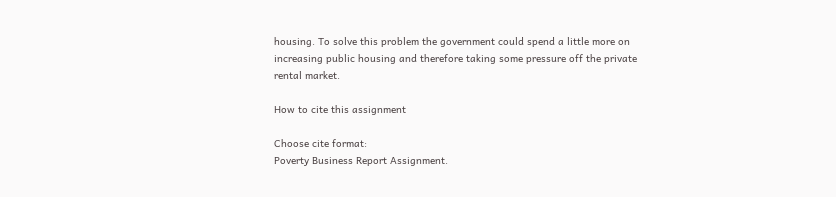housing. To solve this problem the government could spend a little more on increasing public housing and therefore taking some pressure off the private rental market.

How to cite this assignment

Choose cite format:
Poverty Business Report Assignment.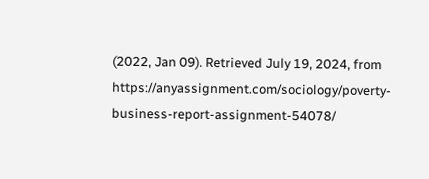(2022, Jan 09). Retrieved July 19, 2024, from https://anyassignment.com/sociology/poverty-business-report-assignment-54078/